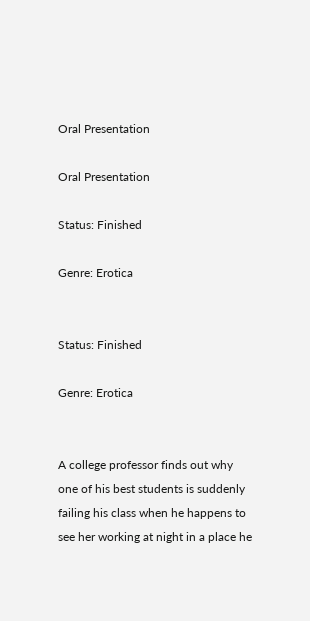Oral Presentation

Oral Presentation

Status: Finished

Genre: Erotica


Status: Finished

Genre: Erotica


A college professor finds out why one of his best students is suddenly failing his class when he happens to see her working at night in a place he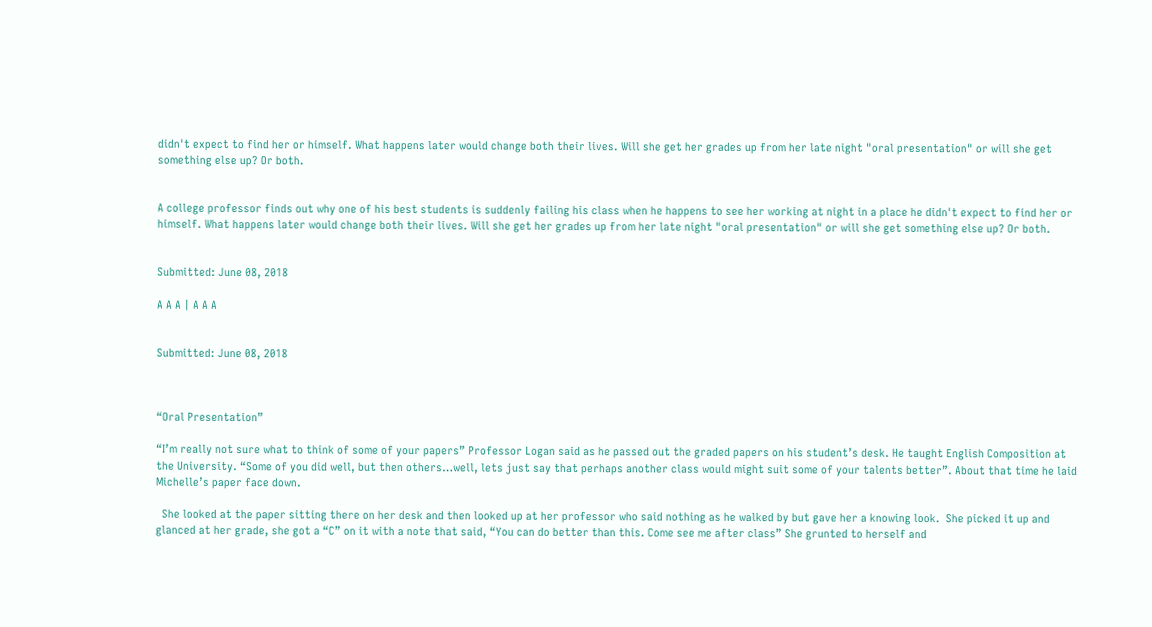didn't expect to find her or himself. What happens later would change both their lives. Will she get her grades up from her late night "oral presentation" or will she get something else up? Or both.


A college professor finds out why one of his best students is suddenly failing his class when he happens to see her working at night in a place he didn't expect to find her or himself. What happens later would change both their lives. Will she get her grades up from her late night "oral presentation" or will she get something else up? Or both.


Submitted: June 08, 2018

A A A | A A A


Submitted: June 08, 2018



“Oral Presentation”

“I’m really not sure what to think of some of your papers” Professor Logan said as he passed out the graded papers on his student’s desk. He taught English Composition at the University. “Some of you did well, but then others…well, lets just say that perhaps another class would might suit some of your talents better”. About that time he laid Michelle’s paper face down.

  She looked at the paper sitting there on her desk and then looked up at her professor who said nothing as he walked by but gave her a knowing look.  She picked it up and glanced at her grade, she got a “C” on it with a note that said, “You can do better than this. Come see me after class” She grunted to herself and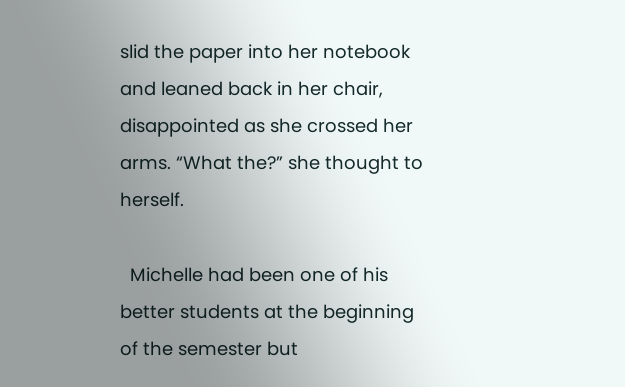slid the paper into her notebook and leaned back in her chair, disappointed as she crossed her arms. “What the?” she thought to herself.

  Michelle had been one of his better students at the beginning of the semester but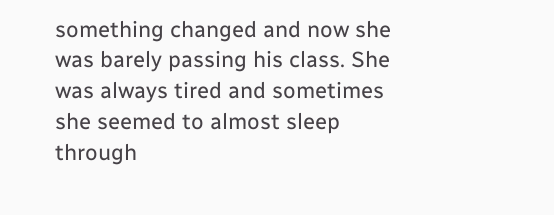something changed and now she was barely passing his class. She was always tired and sometimes she seemed to almost sleep through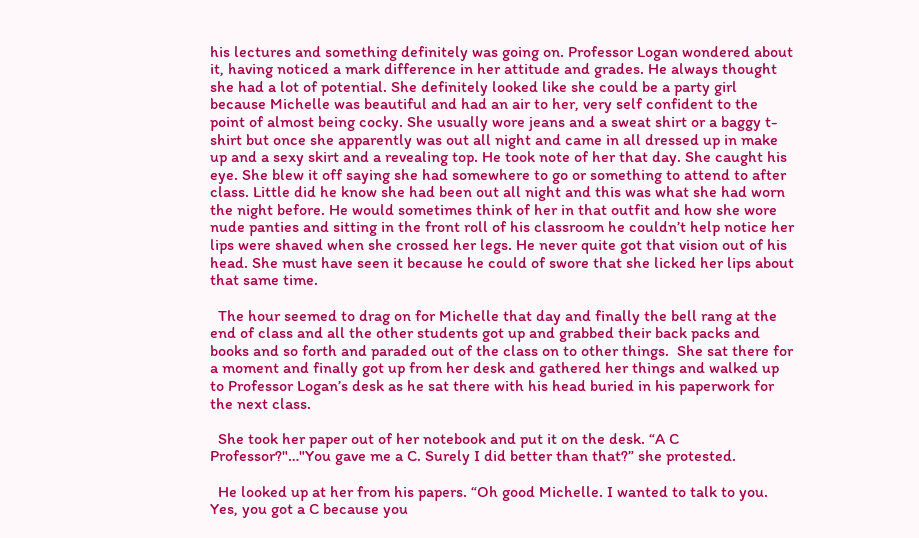his lectures and something definitely was going on. Professor Logan wondered about it, having noticed a mark difference in her attitude and grades. He always thought she had a lot of potential. She definitely looked like she could be a party girl because Michelle was beautiful and had an air to her, very self confident to the point of almost being cocky. She usually wore jeans and a sweat shirt or a baggy t-shirt but once she apparently was out all night and came in all dressed up in make up and a sexy skirt and a revealing top. He took note of her that day. She caught his eye. She blew it off saying she had somewhere to go or something to attend to after class. Little did he know she had been out all night and this was what she had worn the night before. He would sometimes think of her in that outfit and how she wore nude panties and sitting in the front roll of his classroom he couldn’t help notice her lips were shaved when she crossed her legs. He never quite got that vision out of his head. She must have seen it because he could of swore that she licked her lips about that same time.

  The hour seemed to drag on for Michelle that day and finally the bell rang at the end of class and all the other students got up and grabbed their back packs and books and so forth and paraded out of the class on to other things.  She sat there for a moment and finally got up from her desk and gathered her things and walked up to Professor Logan’s desk as he sat there with his head buried in his paperwork for the next class.

  She took her paper out of her notebook and put it on the desk. “A C Professor?"…"You gave me a C. Surely I did better than that?” she protested.

  He looked up at her from his papers. “Oh good Michelle. I wanted to talk to you. Yes, you got a C because you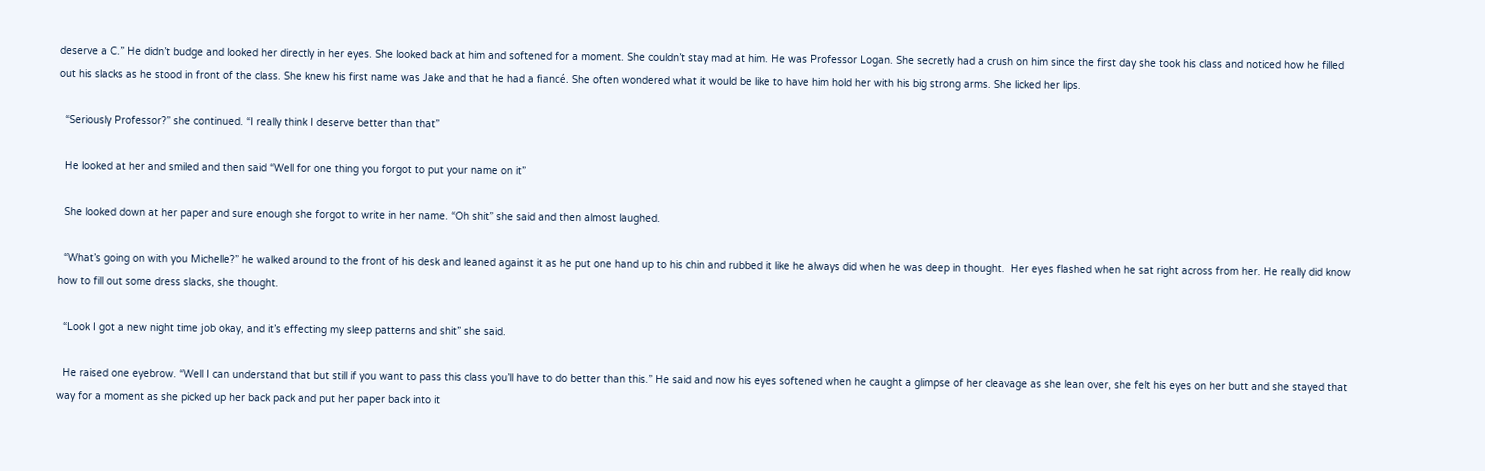deserve a C.” He didn’t budge and looked her directly in her eyes. She looked back at him and softened for a moment. She couldn’t stay mad at him. He was Professor Logan. She secretly had a crush on him since the first day she took his class and noticed how he filled out his slacks as he stood in front of the class. She knew his first name was Jake and that he had a fiancé. She often wondered what it would be like to have him hold her with his big strong arms. She licked her lips.

  “Seriously Professor?” she continued. “I really think I deserve better than that”

  He looked at her and smiled and then said “Well for one thing you forgot to put your name on it”

  She looked down at her paper and sure enough she forgot to write in her name. “Oh shit” she said and then almost laughed.

  “What’s going on with you Michelle?” he walked around to the front of his desk and leaned against it as he put one hand up to his chin and rubbed it like he always did when he was deep in thought.  Her eyes flashed when he sat right across from her. He really did know how to fill out some dress slacks, she thought.

  “Look I got a new night time job okay, and it’s effecting my sleep patterns and shit” she said.

  He raised one eyebrow. “Well I can understand that but still if you want to pass this class you’ll have to do better than this.” He said and now his eyes softened when he caught a glimpse of her cleavage as she lean over, she felt his eyes on her butt and she stayed that way for a moment as she picked up her back pack and put her paper back into it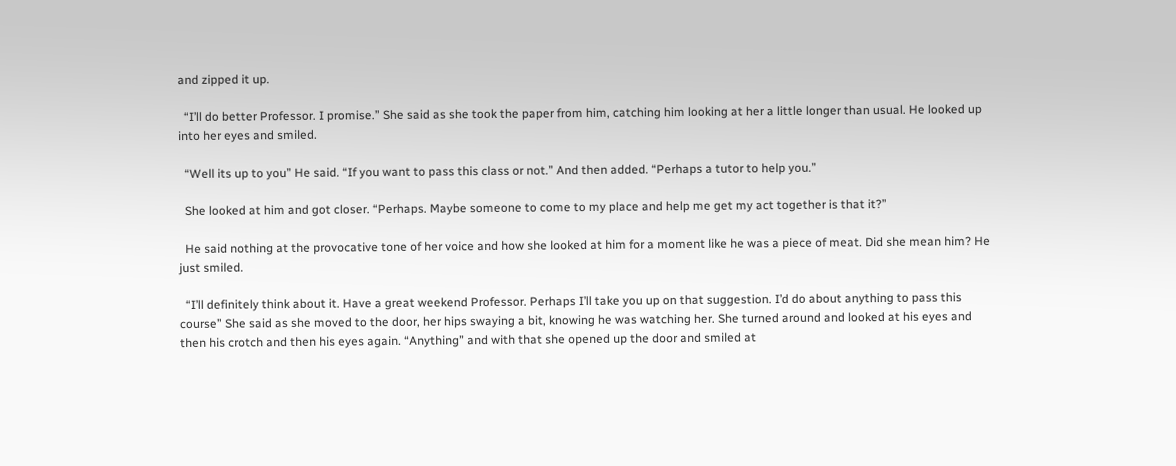and zipped it up.

  “I’ll do better Professor. I promise.” She said as she took the paper from him, catching him looking at her a little longer than usual. He looked up into her eyes and smiled.

  “Well its up to you” He said. “If you want to pass this class or not.” And then added. “Perhaps a tutor to help you.”

  She looked at him and got closer. “Perhaps. Maybe someone to come to my place and help me get my act together is that it?”

  He said nothing at the provocative tone of her voice and how she looked at him for a moment like he was a piece of meat. Did she mean him? He just smiled.

  “I’ll definitely think about it. Have a great weekend Professor. Perhaps I’ll take you up on that suggestion. I’d do about anything to pass this course” She said as she moved to the door, her hips swaying a bit, knowing he was watching her. She turned around and looked at his eyes and then his crotch and then his eyes again. “Anything” and with that she opened up the door and smiled at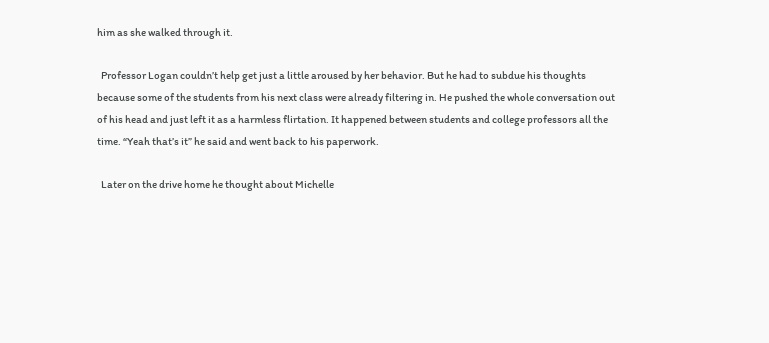him as she walked through it.

  Professor Logan couldn’t help get just a little aroused by her behavior. But he had to subdue his thoughts because some of the students from his next class were already filtering in. He pushed the whole conversation out of his head and just left it as a harmless flirtation. It happened between students and college professors all the time. “Yeah that’s it” he said and went back to his paperwork.

  Later on the drive home he thought about Michelle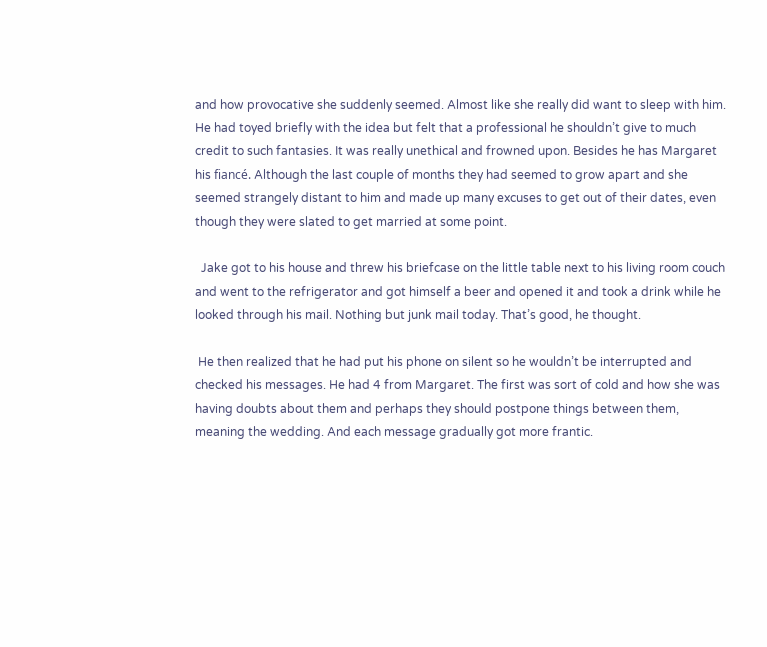and how provocative she suddenly seemed. Almost like she really did want to sleep with him. He had toyed briefly with the idea but felt that a professional he shouldn’t give to much credit to such fantasies. It was really unethical and frowned upon. Besides he has Margaret his fiancé. Although the last couple of months they had seemed to grow apart and she seemed strangely distant to him and made up many excuses to get out of their dates, even though they were slated to get married at some point.

  Jake got to his house and threw his briefcase on the little table next to his living room couch and went to the refrigerator and got himself a beer and opened it and took a drink while he looked through his mail. Nothing but junk mail today. That’s good, he thought.

 He then realized that he had put his phone on silent so he wouldn’t be interrupted and checked his messages. He had 4 from Margaret. The first was sort of cold and how she was having doubts about them and perhaps they should postpone things between them, meaning the wedding. And each message gradually got more frantic.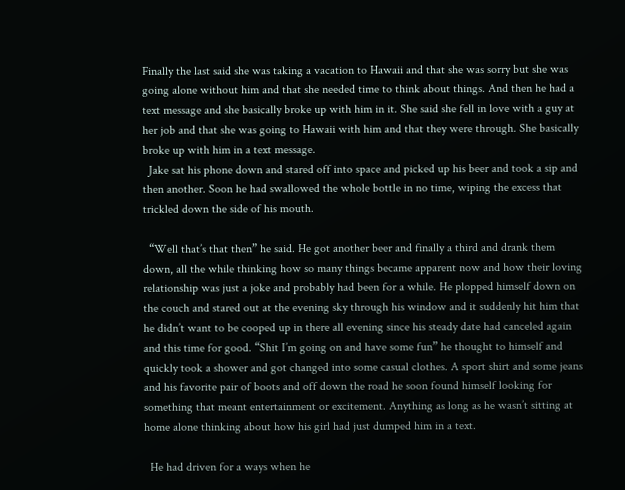Finally the last said she was taking a vacation to Hawaii and that she was sorry but she was going alone without him and that she needed time to think about things. And then he had a text message and she basically broke up with him in it. She said she fell in love with a guy at her job and that she was going to Hawaii with him and that they were through. She basically broke up with him in a text message.
  Jake sat his phone down and stared off into space and picked up his beer and took a sip and then another. Soon he had swallowed the whole bottle in no time, wiping the excess that trickled down the side of his mouth.

  “Well that’s that then” he said. He got another beer and finally a third and drank them down, all the while thinking how so many things became apparent now and how their loving relationship was just a joke and probably had been for a while. He plopped himself down on the couch and stared out at the evening sky through his window and it suddenly hit him that he didn’t want to be cooped up in there all evening since his steady date had canceled again and this time for good. “Shit I’m going on and have some fun” he thought to himself and quickly took a shower and got changed into some casual clothes. A sport shirt and some jeans and his favorite pair of boots and off down the road he soon found himself looking for something that meant entertainment or excitement. Anything as long as he wasn’t sitting at home alone thinking about how his girl had just dumped him in a text.

  He had driven for a ways when he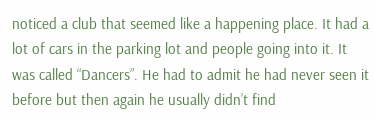noticed a club that seemed like a happening place. It had a lot of cars in the parking lot and people going into it. It was called “Dancers”. He had to admit he had never seen it before but then again he usually didn’t find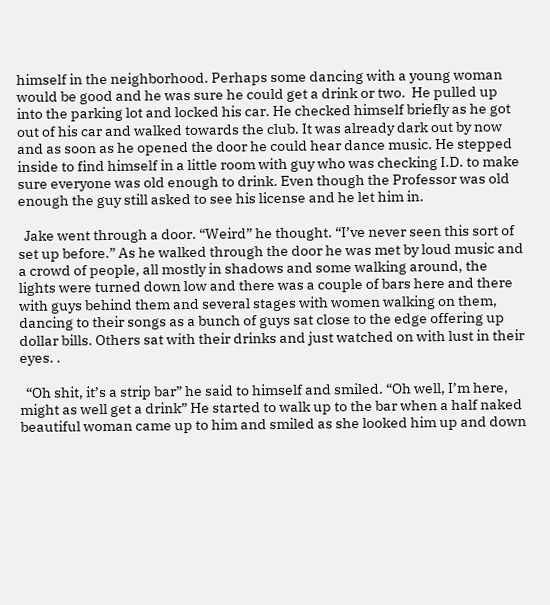himself in the neighborhood. Perhaps some dancing with a young woman would be good and he was sure he could get a drink or two.  He pulled up into the parking lot and locked his car. He checked himself briefly as he got out of his car and walked towards the club. It was already dark out by now and as soon as he opened the door he could hear dance music. He stepped inside to find himself in a little room with guy who was checking I.D. to make sure everyone was old enough to drink. Even though the Professor was old enough the guy still asked to see his license and he let him in.

  Jake went through a door. “Weird” he thought. “I’ve never seen this sort of set up before.” As he walked through the door he was met by loud music and a crowd of people, all mostly in shadows and some walking around, the lights were turned down low and there was a couple of bars here and there with guys behind them and several stages with women walking on them, dancing to their songs as a bunch of guys sat close to the edge offering up dollar bills. Others sat with their drinks and just watched on with lust in their eyes. .

  “Oh shit, it’s a strip bar” he said to himself and smiled. “Oh well, I’m here, might as well get a drink” He started to walk up to the bar when a half naked beautiful woman came up to him and smiled as she looked him up and down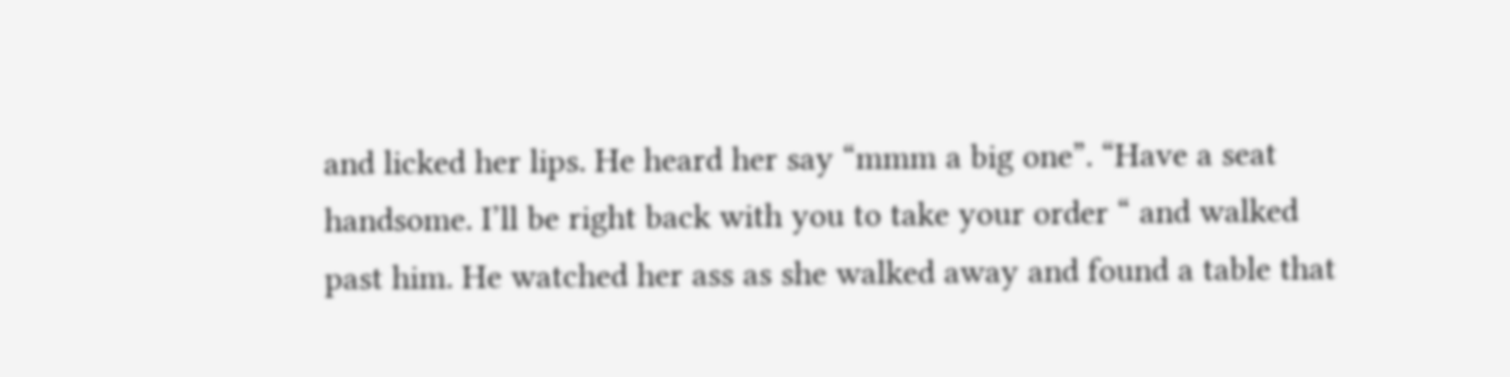and licked her lips. He heard her say “mmm a big one”. “Have a seat handsome. I’ll be right back with you to take your order “ and walked past him. He watched her ass as she walked away and found a table that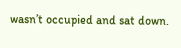wasn’t occupied and sat down.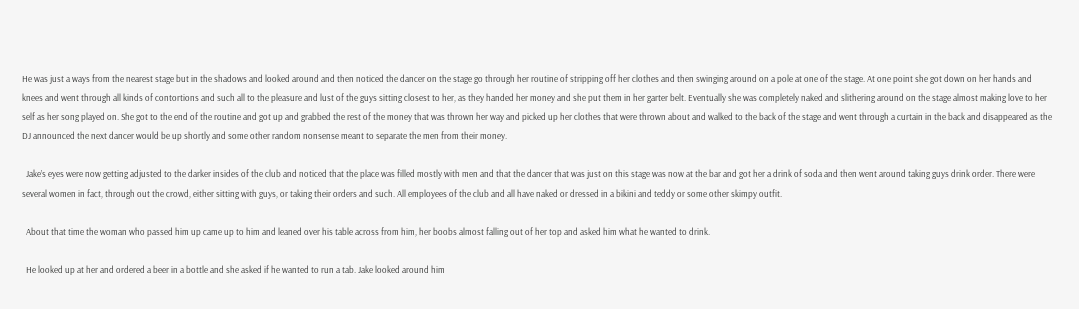He was just a ways from the nearest stage but in the shadows and looked around and then noticed the dancer on the stage go through her routine of stripping off her clothes and then swinging around on a pole at one of the stage. At one point she got down on her hands and knees and went through all kinds of contortions and such all to the pleasure and lust of the guys sitting closest to her, as they handed her money and she put them in her garter belt. Eventually she was completely naked and slithering around on the stage almost making love to her self as her song played on. She got to the end of the routine and got up and grabbed the rest of the money that was thrown her way and picked up her clothes that were thrown about and walked to the back of the stage and went through a curtain in the back and disappeared as the DJ announced the next dancer would be up shortly and some other random nonsense meant to separate the men from their money.

  Jake’s eyes were now getting adjusted to the darker insides of the club and noticed that the place was filled mostly with men and that the dancer that was just on this stage was now at the bar and got her a drink of soda and then went around taking guys drink order. There were several women in fact, through out the crowd, either sitting with guys, or taking their orders and such. All employees of the club and all have naked or dressed in a bikini and teddy or some other skimpy outfit.

  About that time the woman who passed him up came up to him and leaned over his table across from him, her boobs almost falling out of her top and asked him what he wanted to drink.

  He looked up at her and ordered a beer in a bottle and she asked if he wanted to run a tab. Jake looked around him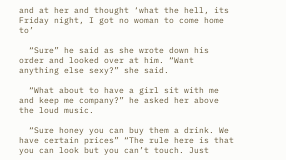and at her and thought ‘what the hell, its Friday night, I got no woman to come home to’

  “Sure” he said as she wrote down his order and looked over at him. “Want anything else sexy?” she said.

  “What about to have a girl sit with me and keep me company?” he asked her above the loud music.

  “Sure honey you can buy them a drink. We have certain prices” “The rule here is that you can look but you can’t touch. Just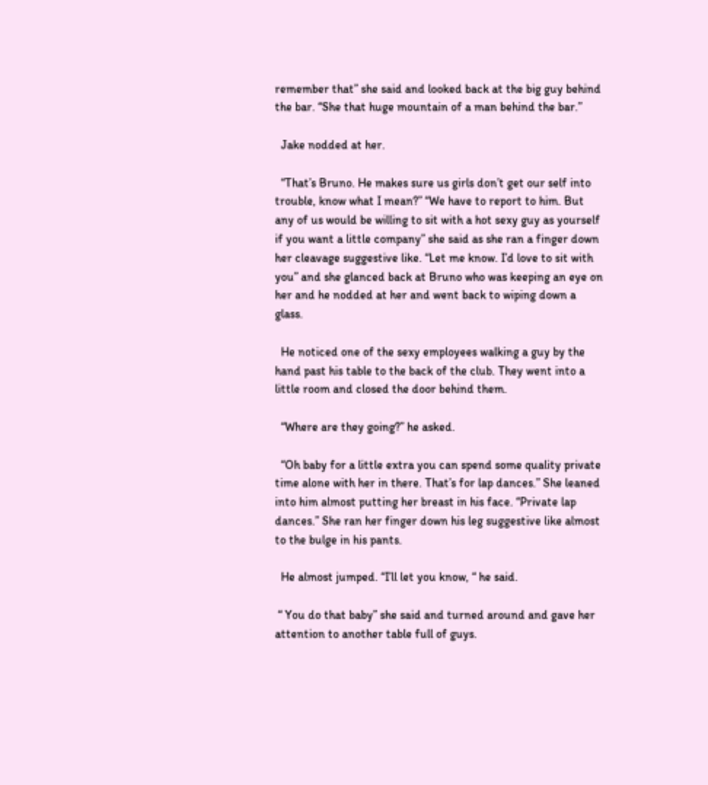remember that” she said and looked back at the big guy behind the bar. “She that huge mountain of a man behind the bar.”

  Jake nodded at her.

  “That’s Bruno. He makes sure us girls don’t get our self into trouble, know what I mean?” “We have to report to him. But any of us would be willing to sit with a hot sexy guy as yourself if you want a little company” she said as she ran a finger down her cleavage suggestive like. “Let me know. I’d love to sit with you” and she glanced back at Bruno who was keeping an eye on her and he nodded at her and went back to wiping down a glass.

  He noticed one of the sexy employees walking a guy by the hand past his table to the back of the club. They went into a little room and closed the door behind them.

  “Where are they going?” he asked.

  “Oh baby for a little extra you can spend some quality private time alone with her in there. That’s for lap dances.” She leaned into him almost putting her breast in his face. “Private lap dances.” She ran her finger down his leg suggestive like almost to the bulge in his pants.

  He almost jumped. “I’ll let you know, “ he said.

 “ You do that baby” she said and turned around and gave her attention to another table full of guys.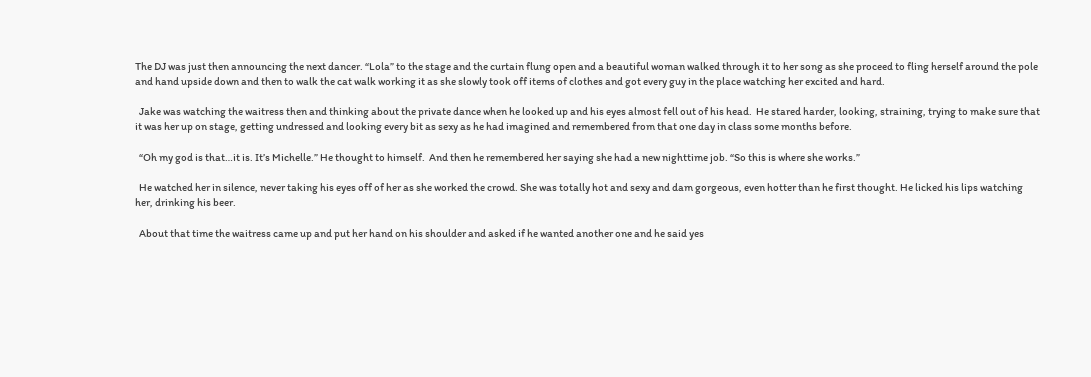The DJ was just then announcing the next dancer. “Lola” to the stage and the curtain flung open and a beautiful woman walked through it to her song as she proceed to fling herself around the pole and hand upside down and then to walk the cat walk working it as she slowly took off items of clothes and got every guy in the place watching her excited and hard.

  Jake was watching the waitress then and thinking about the private dance when he looked up and his eyes almost fell out of his head.  He stared harder, looking, straining, trying to make sure that it was her up on stage, getting undressed and looking every bit as sexy as he had imagined and remembered from that one day in class some months before.

  “Oh my god is that…it is. It’s Michelle.” He thought to himself.  And then he remembered her saying she had a new nighttime job. “So this is where she works.”

  He watched her in silence, never taking his eyes off of her as she worked the crowd. She was totally hot and sexy and dam gorgeous, even hotter than he first thought. He licked his lips watching her, drinking his beer.

  About that time the waitress came up and put her hand on his shoulder and asked if he wanted another one and he said yes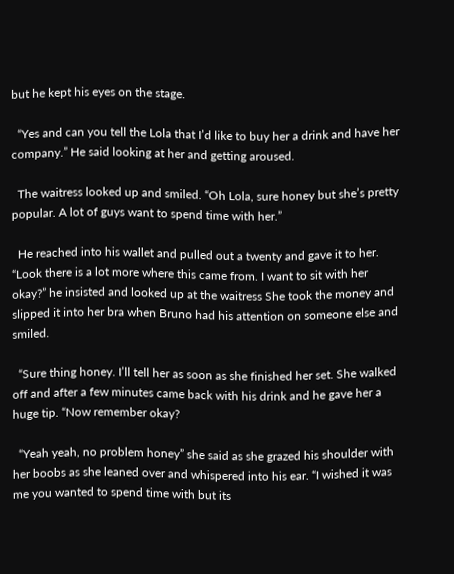but he kept his eyes on the stage.

  “Yes and can you tell the Lola that I’d like to buy her a drink and have her company.” He said looking at her and getting aroused.

  The waitress looked up and smiled. “Oh Lola, sure honey but she’s pretty popular. A lot of guys want to spend time with her.”

  He reached into his wallet and pulled out a twenty and gave it to her. “Look there is a lot more where this came from. I want to sit with her okay?” he insisted and looked up at the waitress She took the money and slipped it into her bra when Bruno had his attention on someone else and smiled.

  “Sure thing honey. I’ll tell her as soon as she finished her set. She walked off and after a few minutes came back with his drink and he gave her a huge tip. “Now remember okay?

  “Yeah yeah, no problem honey” she said as she grazed his shoulder with her boobs as she leaned over and whispered into his ear. “I wished it was me you wanted to spend time with but its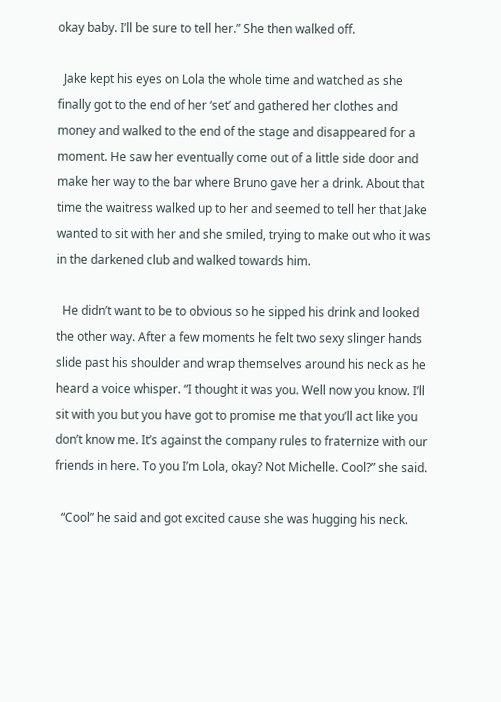okay baby. I’ll be sure to tell her.” She then walked off.

  Jake kept his eyes on Lola the whole time and watched as she finally got to the end of her ‘set’ and gathered her clothes and money and walked to the end of the stage and disappeared for a moment. He saw her eventually come out of a little side door and make her way to the bar where Bruno gave her a drink. About that time the waitress walked up to her and seemed to tell her that Jake wanted to sit with her and she smiled, trying to make out who it was in the darkened club and walked towards him.

  He didn’t want to be to obvious so he sipped his drink and looked the other way. After a few moments he felt two sexy slinger hands slide past his shoulder and wrap themselves around his neck as he heard a voice whisper. “I thought it was you. Well now you know. I’ll sit with you but you have got to promise me that you’ll act like you don’t know me. It’s against the company rules to fraternize with our friends in here. To you I’m Lola, okay? Not Michelle. Cool?” she said.

  “Cool” he said and got excited cause she was hugging his neck.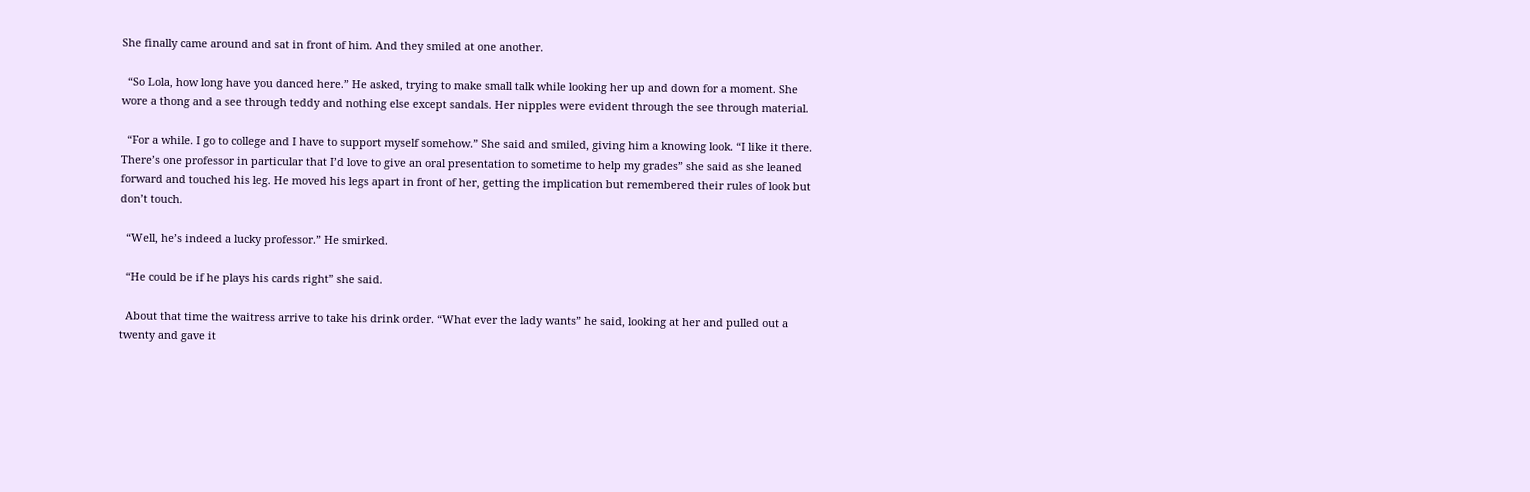She finally came around and sat in front of him. And they smiled at one another.

  “So Lola, how long have you danced here.” He asked, trying to make small talk while looking her up and down for a moment. She wore a thong and a see through teddy and nothing else except sandals. Her nipples were evident through the see through material.

  “For a while. I go to college and I have to support myself somehow.” She said and smiled, giving him a knowing look. “I like it there. There’s one professor in particular that I’d love to give an oral presentation to sometime to help my grades” she said as she leaned forward and touched his leg. He moved his legs apart in front of her, getting the implication but remembered their rules of look but don’t touch.

  “Well, he’s indeed a lucky professor.” He smirked.

  “He could be if he plays his cards right” she said.

  About that time the waitress arrive to take his drink order. “What ever the lady wants” he said, looking at her and pulled out a twenty and gave it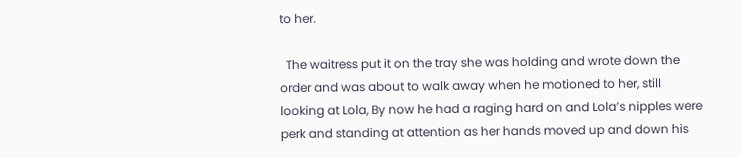to her.

  The waitress put it on the tray she was holding and wrote down the order and was about to walk away when he motioned to her, still looking at Lola, By now he had a raging hard on and Lola’s nipples were perk and standing at attention as her hands moved up and down his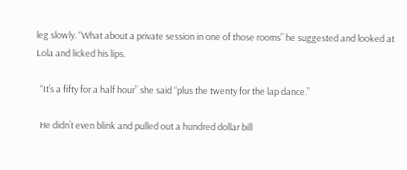leg slowly. “What about a private session in one of those rooms” he suggested and looked at Lola and licked his lips.

  “It’s a fifty for a half hour” she said “plus the twenty for the lap dance.”

  He didn’t even blink and pulled out a hundred dollar bill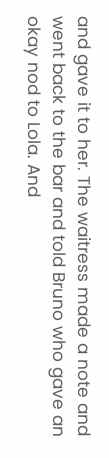and gave it to her. The waitress made a note and went back to the bar and told Bruno who gave an okay nod to Lola. And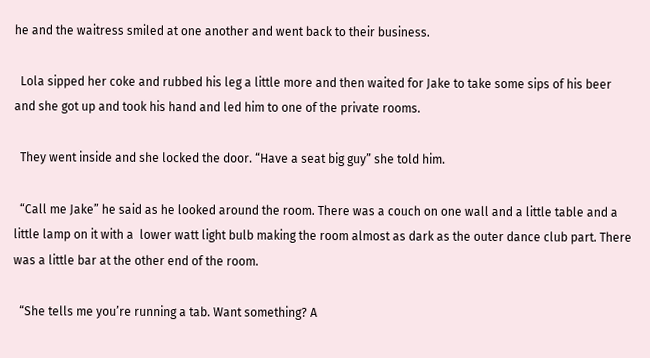he and the waitress smiled at one another and went back to their business.

  Lola sipped her coke and rubbed his leg a little more and then waited for Jake to take some sips of his beer and she got up and took his hand and led him to one of the private rooms.

  They went inside and she locked the door. “Have a seat big guy” she told him.

  “Call me Jake” he said as he looked around the room. There was a couch on one wall and a little table and a little lamp on it with a  lower watt light bulb making the room almost as dark as the outer dance club part. There was a little bar at the other end of the room.

  “She tells me you’re running a tab. Want something? A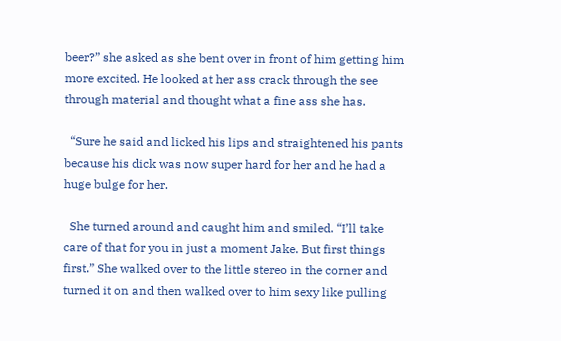beer?” she asked as she bent over in front of him getting him more excited. He looked at her ass crack through the see through material and thought what a fine ass she has.

  “Sure he said and licked his lips and straightened his pants because his dick was now super hard for her and he had a huge bulge for her.

  She turned around and caught him and smiled. “I’ll take care of that for you in just a moment Jake. But first things first.” She walked over to the little stereo in the corner and turned it on and then walked over to him sexy like pulling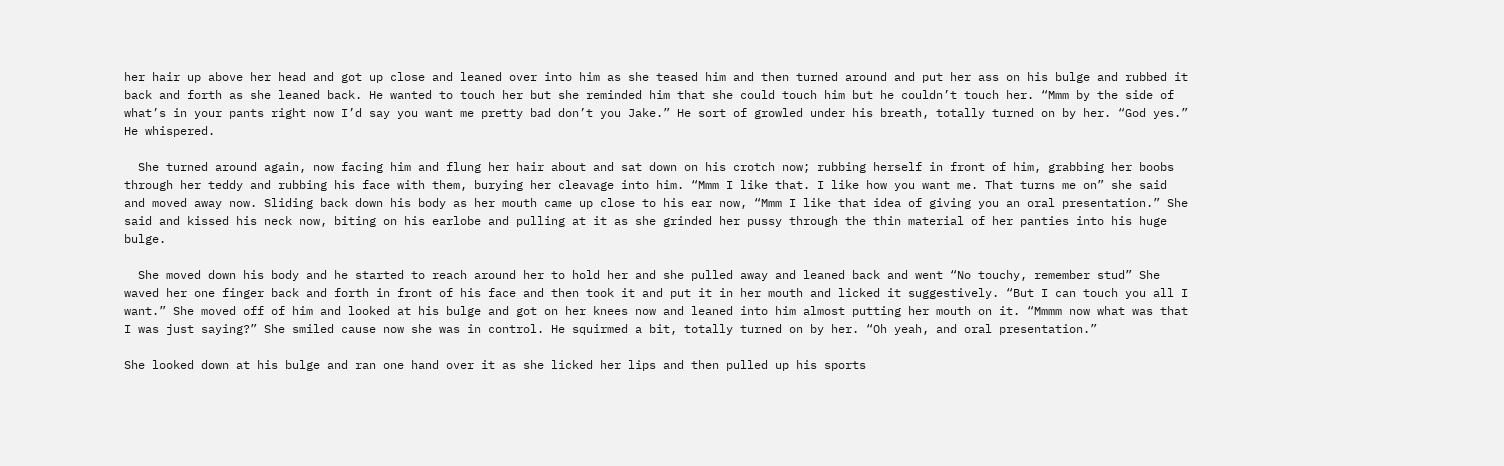her hair up above her head and got up close and leaned over into him as she teased him and then turned around and put her ass on his bulge and rubbed it back and forth as she leaned back. He wanted to touch her but she reminded him that she could touch him but he couldn’t touch her. “Mmm by the side of what’s in your pants right now I’d say you want me pretty bad don’t you Jake.” He sort of growled under his breath, totally turned on by her. “God yes.” He whispered.

  She turned around again, now facing him and flung her hair about and sat down on his crotch now; rubbing herself in front of him, grabbing her boobs through her teddy and rubbing his face with them, burying her cleavage into him. “Mmm I like that. I like how you want me. That turns me on” she said and moved away now. Sliding back down his body as her mouth came up close to his ear now, “Mmm I like that idea of giving you an oral presentation.” She said and kissed his neck now, biting on his earlobe and pulling at it as she grinded her pussy through the thin material of her panties into his huge bulge.

  She moved down his body and he started to reach around her to hold her and she pulled away and leaned back and went “No touchy, remember stud” She waved her one finger back and forth in front of his face and then took it and put it in her mouth and licked it suggestively. “But I can touch you all I want.” She moved off of him and looked at his bulge and got on her knees now and leaned into him almost putting her mouth on it. “Mmmm now what was that I was just saying?” She smiled cause now she was in control. He squirmed a bit, totally turned on by her. “Oh yeah, and oral presentation.”

She looked down at his bulge and ran one hand over it as she licked her lips and then pulled up his sports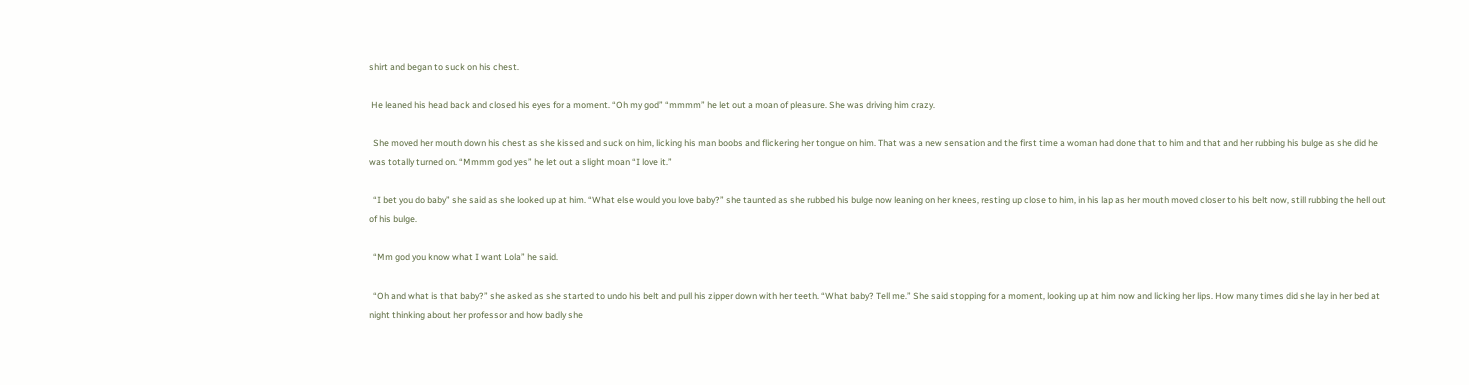shirt and began to suck on his chest.

 He leaned his head back and closed his eyes for a moment. “Oh my god” “mmmm” he let out a moan of pleasure. She was driving him crazy.

  She moved her mouth down his chest as she kissed and suck on him, licking his man boobs and flickering her tongue on him. That was a new sensation and the first time a woman had done that to him and that and her rubbing his bulge as she did he was totally turned on. “Mmmm god yes” he let out a slight moan “I love it.”

  “I bet you do baby” she said as she looked up at him. “What else would you love baby?” she taunted as she rubbed his bulge now leaning on her knees, resting up close to him, in his lap as her mouth moved closer to his belt now, still rubbing the hell out of his bulge.

  “Mm god you know what I want Lola” he said.

  “Oh and what is that baby?” she asked as she started to undo his belt and pull his zipper down with her teeth. “What baby? Tell me.” She said stopping for a moment, looking up at him now and licking her lips. How many times did she lay in her bed at night thinking about her professor and how badly she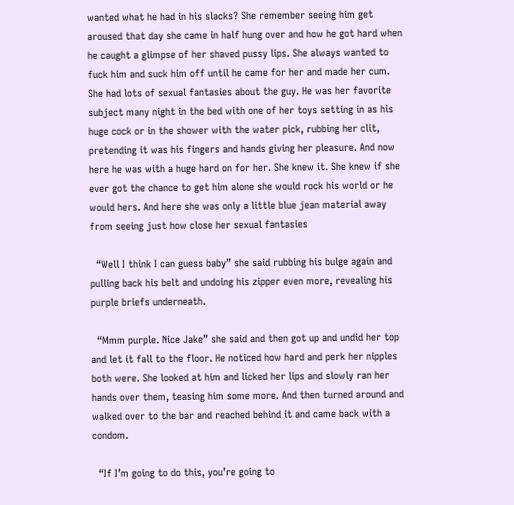wanted what he had in his slacks? She remember seeing him get aroused that day she came in half hung over and how he got hard when he caught a glimpse of her shaved pussy lips. She always wanted to fuck him and suck him off until he came for her and made her cum. She had lots of sexual fantasies about the guy. He was her favorite subject many night in the bed with one of her toys setting in as his huge cock or in the shower with the water pick, rubbing her clit, pretending it was his fingers and hands giving her pleasure. And now here he was with a huge hard on for her. She knew it. She knew if she ever got the chance to get him alone she would rock his world or he would hers. And here she was only a little blue jean material away from seeing just how close her sexual fantasies

  “Well I think I can guess baby” she said rubbing his bulge again and pulling back his belt and undoing his zipper even more, revealing his purple briefs underneath.

  “Mmm purple. Nice Jake” she said and then got up and undid her top and let it fall to the floor. He noticed how hard and perk her nipples both were. She looked at him and licked her lips and slowly ran her hands over them, teasing him some more. And then turned around and walked over to the bar and reached behind it and came back with a condom.

  “If I’m going to do this, you’re going to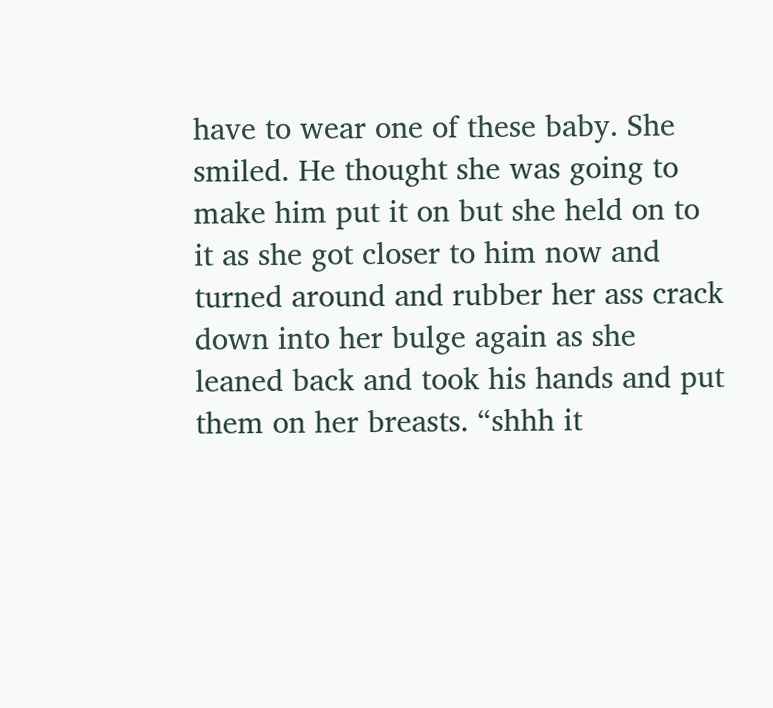have to wear one of these baby. She smiled. He thought she was going to make him put it on but she held on to it as she got closer to him now and turned around and rubber her ass crack down into her bulge again as she leaned back and took his hands and put them on her breasts. “shhh it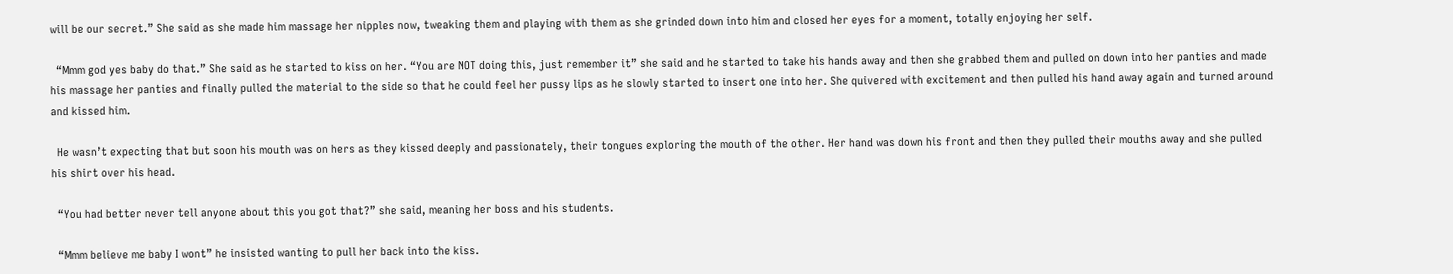will be our secret.” She said as she made him massage her nipples now, tweaking them and playing with them as she grinded down into him and closed her eyes for a moment, totally enjoying her self.

  “Mmm god yes baby do that.” She said as he started to kiss on her. “You are NOT doing this, just remember it” she said and he started to take his hands away and then she grabbed them and pulled on down into her panties and made his massage her panties and finally pulled the material to the side so that he could feel her pussy lips as he slowly started to insert one into her. She quivered with excitement and then pulled his hand away again and turned around and kissed him.

  He wasn’t expecting that but soon his mouth was on hers as they kissed deeply and passionately, their tongues exploring the mouth of the other. Her hand was down his front and then they pulled their mouths away and she pulled his shirt over his head.

  “You had better never tell anyone about this you got that?” she said, meaning her boss and his students.

  “Mmm believe me baby I wont” he insisted wanting to pull her back into the kiss.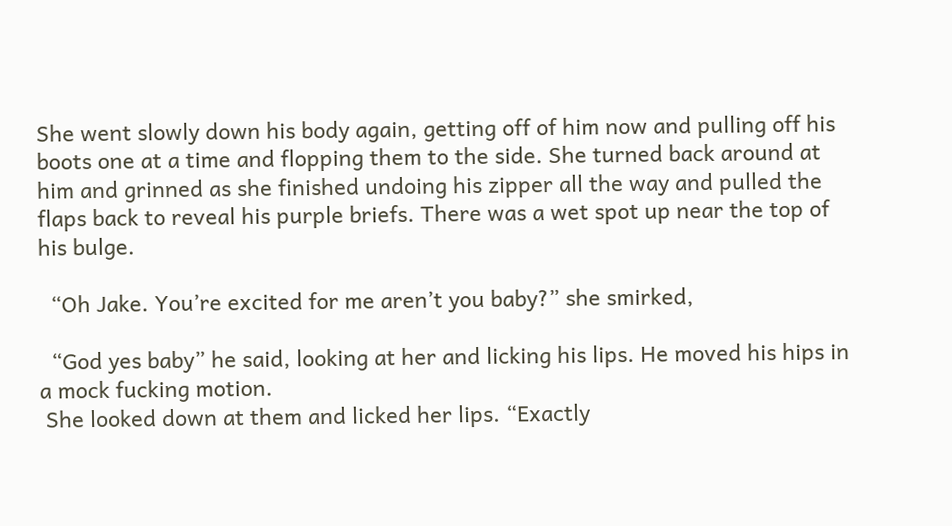She went slowly down his body again, getting off of him now and pulling off his boots one at a time and flopping them to the side. She turned back around at him and grinned as she finished undoing his zipper all the way and pulled the flaps back to reveal his purple briefs. There was a wet spot up near the top of his bulge.

  “Oh Jake. You’re excited for me aren’t you baby?” she smirked,

  “God yes baby” he said, looking at her and licking his lips. He moved his hips in a mock fucking motion.
 She looked down at them and licked her lips. “Exactly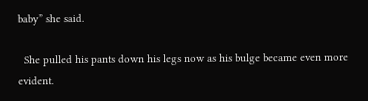baby” she said.

  She pulled his pants down his legs now as his bulge became even more evident.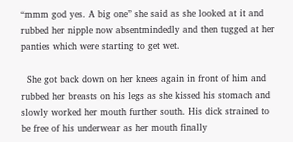“mmm god yes. A big one” she said as she looked at it and rubbed her nipple now absentmindedly and then tugged at her panties which were starting to get wet.

  She got back down on her knees again in front of him and rubbed her breasts on his legs as she kissed his stomach and slowly worked her mouth further south. His dick strained to be free of his underwear as her mouth finally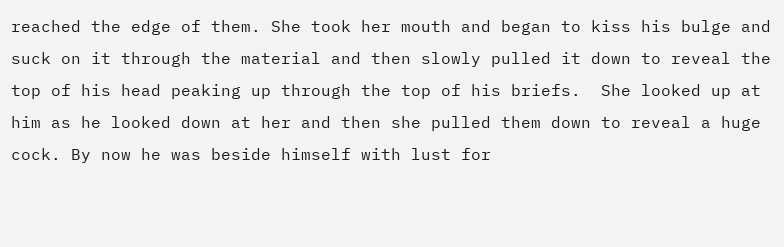reached the edge of them. She took her mouth and began to kiss his bulge and suck on it through the material and then slowly pulled it down to reveal the top of his head peaking up through the top of his briefs.  She looked up at him as he looked down at her and then she pulled them down to reveal a huge cock. By now he was beside himself with lust for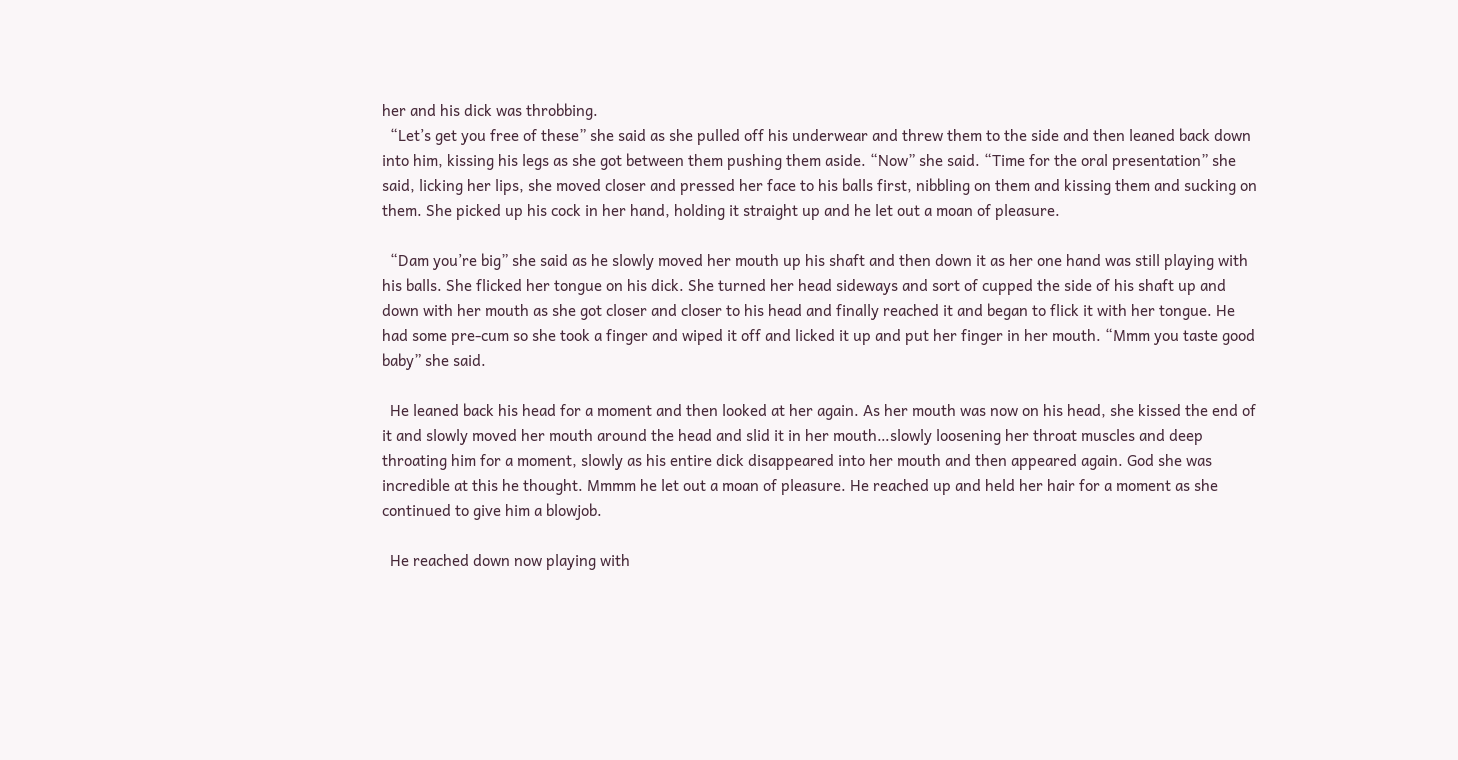her and his dick was throbbing.
  “Let’s get you free of these” she said as she pulled off his underwear and threw them to the side and then leaned back down into him, kissing his legs as she got between them pushing them aside. “Now” she said. “Time for the oral presentation” she said, licking her lips, she moved closer and pressed her face to his balls first, nibbling on them and kissing them and sucking on them. She picked up his cock in her hand, holding it straight up and he let out a moan of pleasure.

  “Dam you’re big” she said as he slowly moved her mouth up his shaft and then down it as her one hand was still playing with his balls. She flicked her tongue on his dick. She turned her head sideways and sort of cupped the side of his shaft up and down with her mouth as she got closer and closer to his head and finally reached it and began to flick it with her tongue. He had some pre-cum so she took a finger and wiped it off and licked it up and put her finger in her mouth. “Mmm you taste good baby” she said.

  He leaned back his head for a moment and then looked at her again. As her mouth was now on his head, she kissed the end of it and slowly moved her mouth around the head and slid it in her mouth…slowly loosening her throat muscles and deep throating him for a moment, slowly as his entire dick disappeared into her mouth and then appeared again. God she was incredible at this he thought. Mmmm he let out a moan of pleasure. He reached up and held her hair for a moment as she continued to give him a blowjob.

  He reached down now playing with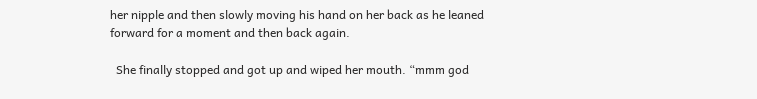her nipple and then slowly moving his hand on her back as he leaned forward for a moment and then back again.

  She finally stopped and got up and wiped her mouth. “mmm god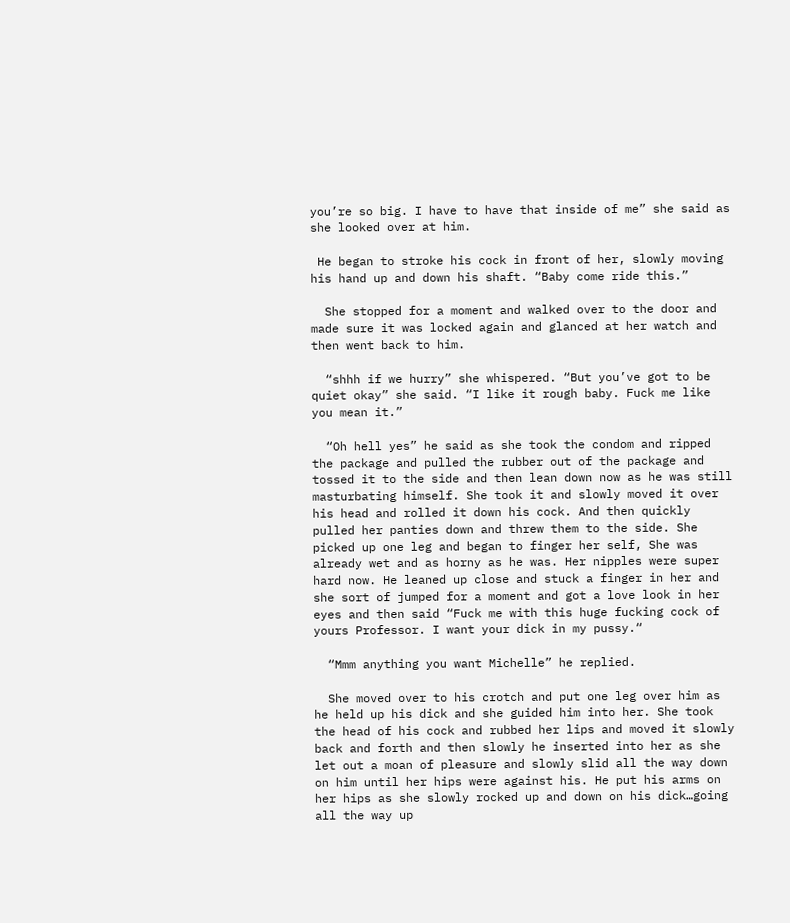you’re so big. I have to have that inside of me” she said as she looked over at him.

 He began to stroke his cock in front of her, slowly moving his hand up and down his shaft. “Baby come ride this.”

  She stopped for a moment and walked over to the door and made sure it was locked again and glanced at her watch and then went back to him.

  “shhh if we hurry” she whispered. “But you’ve got to be quiet okay” she said. “I like it rough baby. Fuck me like you mean it.”

  “Oh hell yes” he said as she took the condom and ripped the package and pulled the rubber out of the package and tossed it to the side and then lean down now as he was still masturbating himself. She took it and slowly moved it over his head and rolled it down his cock. And then quickly pulled her panties down and threw them to the side. She picked up one leg and began to finger her self, She was already wet and as horny as he was. Her nipples were super hard now. He leaned up close and stuck a finger in her and she sort of jumped for a moment and got a love look in her eyes and then said “Fuck me with this huge fucking cock of yours Professor. I want your dick in my pussy.“

  “Mmm anything you want Michelle” he replied.

  She moved over to his crotch and put one leg over him as he held up his dick and she guided him into her. She took the head of his cock and rubbed her lips and moved it slowly back and forth and then slowly he inserted into her as she let out a moan of pleasure and slowly slid all the way down on him until her hips were against his. He put his arms on her hips as she slowly rocked up and down on his dick…going all the way up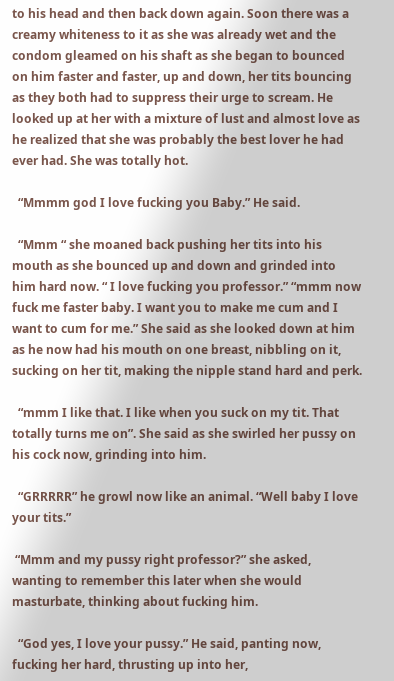to his head and then back down again. Soon there was a creamy whiteness to it as she was already wet and the condom gleamed on his shaft as she began to bounced on him faster and faster, up and down, her tits bouncing as they both had to suppress their urge to scream. He looked up at her with a mixture of lust and almost love as he realized that she was probably the best lover he had ever had. She was totally hot.

  “Mmmm god I love fucking you Baby.” He said.

  “Mmm “ she moaned back pushing her tits into his mouth as she bounced up and down and grinded into him hard now. “ I love fucking you professor.” “mmm now fuck me faster baby. I want you to make me cum and I want to cum for me.” She said as she looked down at him as he now had his mouth on one breast, nibbling on it, sucking on her tit, making the nipple stand hard and perk.

  “mmm I like that. I like when you suck on my tit. That totally turns me on”. She said as she swirled her pussy on his cock now, grinding into him.

  “GRRRRR” he growl now like an animal. “Well baby I love your tits.”

 “Mmm and my pussy right professor?” she asked, wanting to remember this later when she would masturbate, thinking about fucking him.

  “God yes, I love your pussy.” He said, panting now, fucking her hard, thrusting up into her,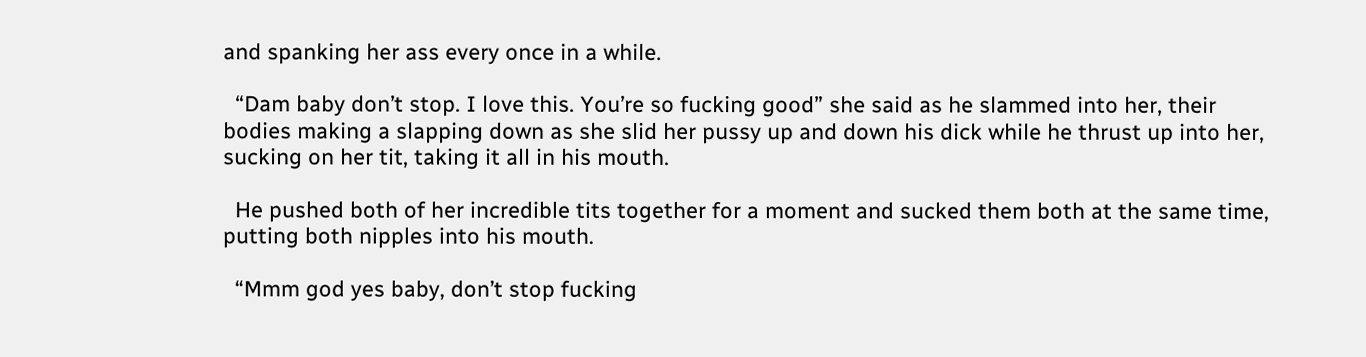and spanking her ass every once in a while.

  “Dam baby don’t stop. I love this. You’re so fucking good” she said as he slammed into her, their bodies making a slapping down as she slid her pussy up and down his dick while he thrust up into her, sucking on her tit, taking it all in his mouth.

  He pushed both of her incredible tits together for a moment and sucked them both at the same time, putting both nipples into his mouth.

  “Mmm god yes baby, don’t stop fucking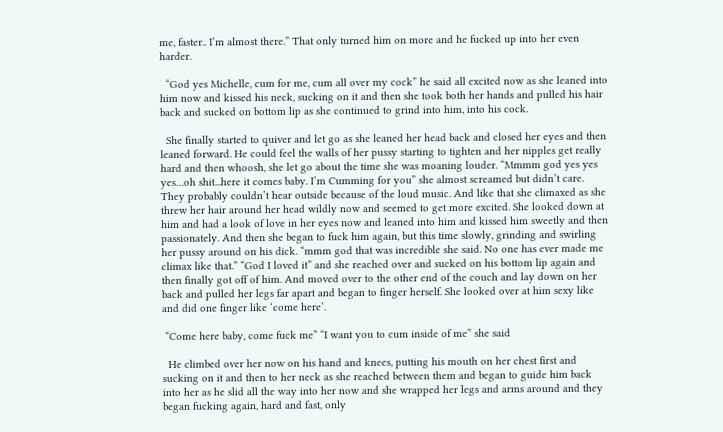me, faster.. I’m almost there.” That only turned him on more and he fucked up into her even harder.

  “God yes Michelle, cum for me, cum all over my cock” he said all excited now as she leaned into him now and kissed his neck, sucking on it and then she took both her hands and pulled his hair back and sucked on bottom lip as she continued to grind into him, into his cock.

  She finally started to quiver and let go as she leaned her head back and closed her eyes and then leaned forward. He could feel the walls of her pussy starting to tighten and her nipples get really hard and then whoosh, she let go about the time she was moaning louder. “Mmmm god yes yes yes…oh shit...here it comes baby. I’m Cumming for you” she almost screamed but didn’t care. They probably couldn’t hear outside because of the loud music. And like that she climaxed as she threw her hair around her head wildly now and seemed to get more excited. She looked down at him and had a look of love in her eyes now and leaned into him and kissed him sweetly and then passionately. And then she began to fuck him again, but this time slowly, grinding and swirling her pussy around on his dick. “mmm god that was incredible she said. No one has ever made me climax like that.” “God I loved it” and she reached over and sucked on his bottom lip again and then finally got off of him. And moved over to the other end of the couch and lay down on her back and pulled her legs far apart and began to finger herself. She looked over at him sexy like and did one finger like ‘come here’.

 “Come here baby, come fuck me” “I want you to cum inside of me” she said

  He climbed over her now on his hand and knees, putting his mouth on her chest first and sucking on it and then to her neck as she reached between them and began to guide him back into her as he slid all the way into her now and she wrapped her legs and arms around and they began fucking again, hard and fast, only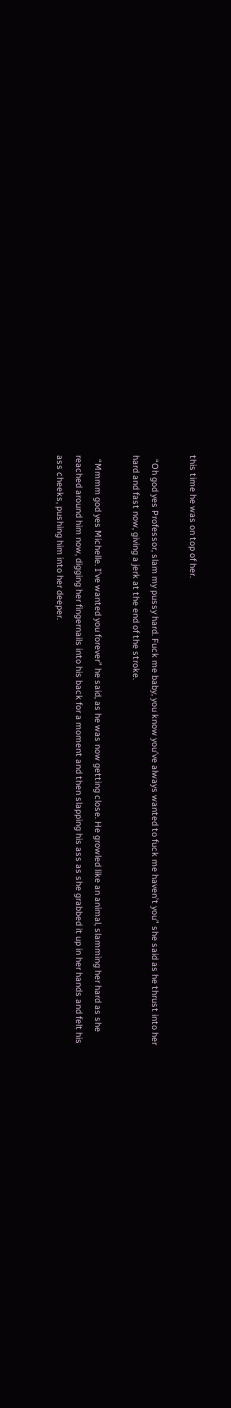this time he was on top of her.

  “Oh god yes Professor, slam my pussy hard. Fuck me baby, you know you’ve always wanted to fuck me haven’t you” she said as he thrust into her hard and fast now, giving a jerk at the end of the stroke.

  “Mmmm god yes Michelle. I’ve wanted you forever” he said, as he was now getting close. He growled like an animal, slamming her hard as she reached around him now, digging her fingernails into his back for a moment and then slapping his ass as she grabbed it up in her hands and felt his ass cheeks, pushing him into her deeper.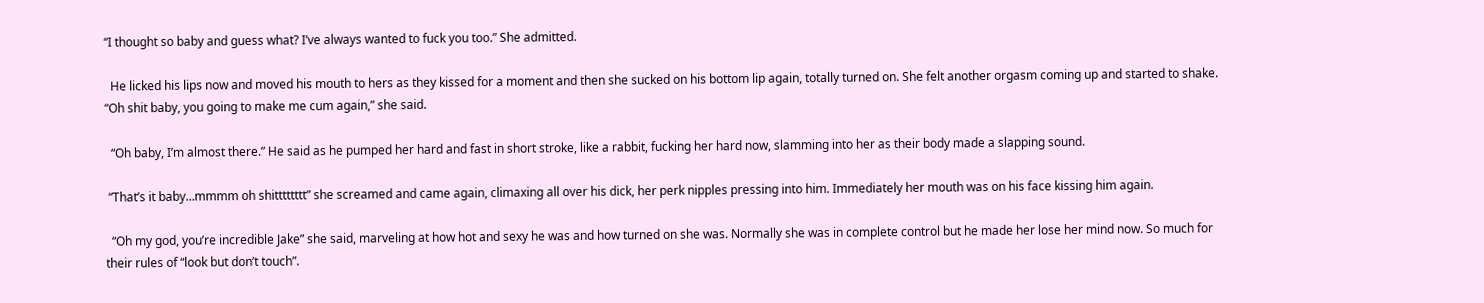“I thought so baby and guess what? I’ve always wanted to fuck you too.” She admitted.

  He licked his lips now and moved his mouth to hers as they kissed for a moment and then she sucked on his bottom lip again, totally turned on. She felt another orgasm coming up and started to shake. “Oh shit baby, you going to make me cum again,” she said.

  “Oh baby, I’m almost there.” He said as he pumped her hard and fast in short stroke, like a rabbit, fucking her hard now, slamming into her as their body made a slapping sound.

 “That’s it baby…mmmm oh shitttttttt” she screamed and came again, climaxing all over his dick, her perk nipples pressing into him. Immediately her mouth was on his face kissing him again.

  “Oh my god, you’re incredible Jake” she said, marveling at how hot and sexy he was and how turned on she was. Normally she was in complete control but he made her lose her mind now. So much for their rules of “look but don’t touch”.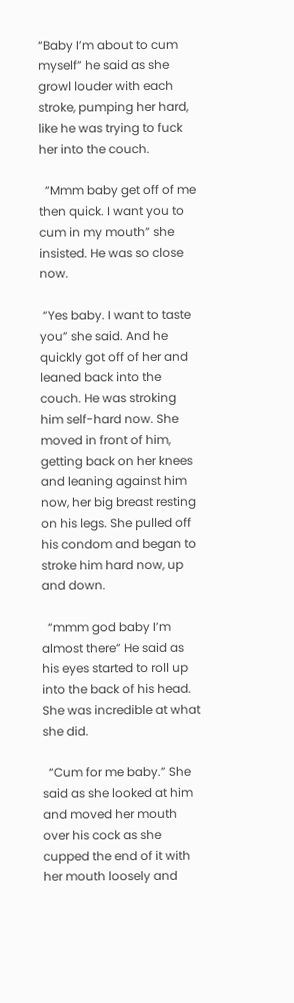“Baby I’m about to cum myself” he said as she growl louder with each stroke, pumping her hard, like he was trying to fuck her into the couch.

  “Mmm baby get off of me then quick. I want you to cum in my mouth” she insisted. He was so close now.

 “Yes baby. I want to taste you” she said. And he quickly got off of her and leaned back into the couch. He was stroking him self-hard now. She moved in front of him, getting back on her knees and leaning against him now, her big breast resting on his legs. She pulled off his condom and began to stroke him hard now, up and down.

  “mmm god baby I’m almost there” He said as his eyes started to roll up into the back of his head. She was incredible at what she did.

  “Cum for me baby.” She said as she looked at him and moved her mouth over his cock as she cupped the end of it with her mouth loosely and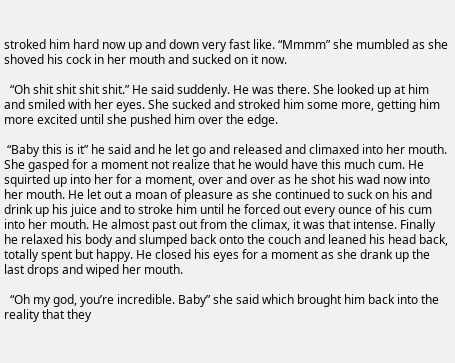stroked him hard now up and down very fast like. “Mmmm” she mumbled as she shoved his cock in her mouth and sucked on it now.

  “Oh shit shit shit shit.” He said suddenly. He was there. She looked up at him and smiled with her eyes. She sucked and stroked him some more, getting him more excited until she pushed him over the edge.

 “Baby this is it” he said and he let go and released and climaxed into her mouth. She gasped for a moment not realize that he would have this much cum. He squirted up into her for a moment, over and over as he shot his wad now into her mouth. He let out a moan of pleasure as she continued to suck on his and drink up his juice and to stroke him until he forced out every ounce of his cum into her mouth. He almost past out from the climax, it was that intense. Finally he relaxed his body and slumped back onto the couch and leaned his head back, totally spent but happy. He closed his eyes for a moment as she drank up the last drops and wiped her mouth.

  “Oh my god, you’re incredible. Baby” she said which brought him back into the reality that they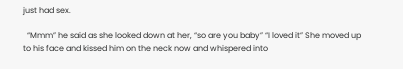just had sex.

  “Mmm” he said as she looked down at her, “so are you baby” “I loved it” She moved up to his face and kissed him on the neck now and whispered into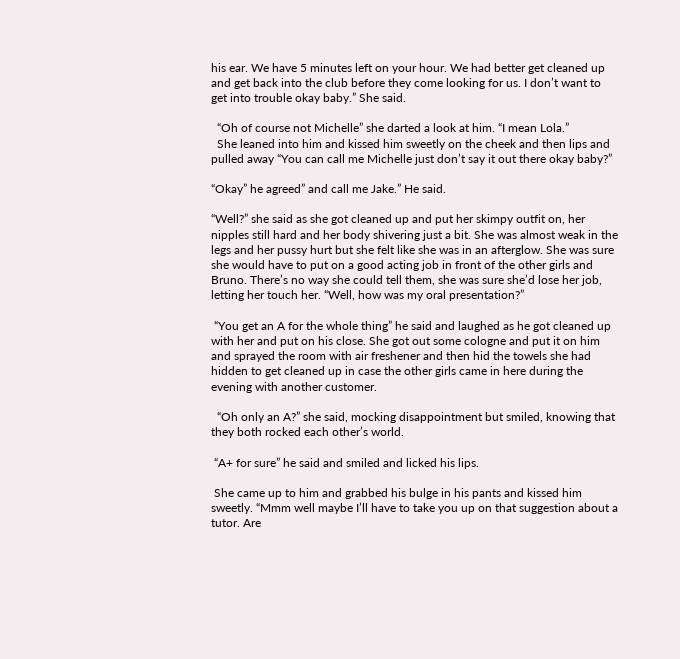his ear. We have 5 minutes left on your hour. We had better get cleaned up and get back into the club before they come looking for us. I don’t want to get into trouble okay baby.” She said.

  “Oh of course not Michelle” she darted a look at him. “I mean Lola.”
  She leaned into him and kissed him sweetly on the cheek and then lips and pulled away “You can call me Michelle just don’t say it out there okay baby?”

“Okay” he agreed” and call me Jake.” He said.

“Well?” she said as she got cleaned up and put her skimpy outfit on, her nipples still hard and her body shivering just a bit. She was almost weak in the legs and her pussy hurt but she felt like she was in an afterglow. She was sure she would have to put on a good acting job in front of the other girls and Bruno. There’s no way she could tell them, she was sure she’d lose her job, letting her touch her. “Well, how was my oral presentation?”

 “You get an A for the whole thing” he said and laughed as he got cleaned up with her and put on his close. She got out some cologne and put it on him and sprayed the room with air freshener and then hid the towels she had hidden to get cleaned up in case the other girls came in here during the evening with another customer.

  “Oh only an A?” she said, mocking disappointment but smiled, knowing that they both rocked each other’s world.

 “A+ for sure” he said and smiled and licked his lips.

 She came up to him and grabbed his bulge in his pants and kissed him sweetly. “Mmm well maybe I’ll have to take you up on that suggestion about a tutor. Are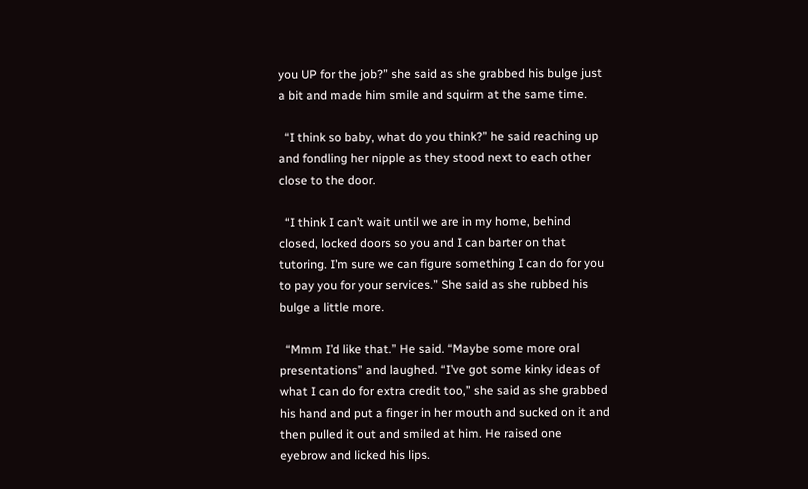you UP for the job?” she said as she grabbed his bulge just a bit and made him smile and squirm at the same time.

  “I think so baby, what do you think?” he said reaching up and fondling her nipple as they stood next to each other close to the door.

  “I think I can’t wait until we are in my home, behind closed, locked doors so you and I can barter on that tutoring. I’m sure we can figure something I can do for you to pay you for your services.” She said as she rubbed his bulge a little more.

  “Mmm I’d like that.” He said. “Maybe some more oral presentations” and laughed. “I’ve got some kinky ideas of what I can do for extra credit too,” she said as she grabbed his hand and put a finger in her mouth and sucked on it and then pulled it out and smiled at him. He raised one eyebrow and licked his lips.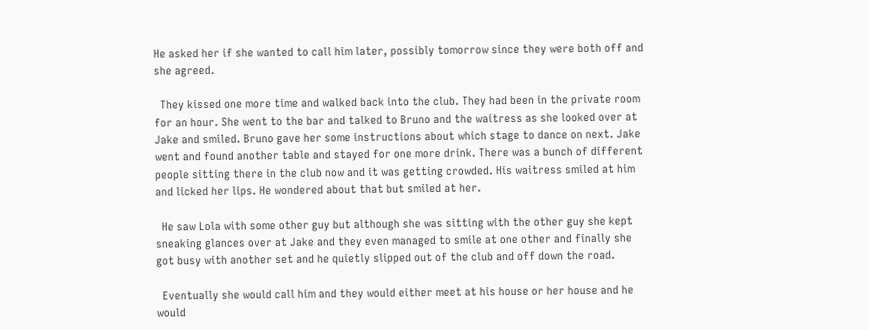He asked her if she wanted to call him later, possibly tomorrow since they were both off and she agreed.

  They kissed one more time and walked back into the club. They had been in the private room for an hour. She went to the bar and talked to Bruno and the waitress as she looked over at Jake and smiled. Bruno gave her some instructions about which stage to dance on next. Jake went and found another table and stayed for one more drink. There was a bunch of different people sitting there in the club now and it was getting crowded. His waitress smiled at him and licked her lips. He wondered about that but smiled at her.

  He saw Lola with some other guy but although she was sitting with the other guy she kept sneaking glances over at Jake and they even managed to smile at one other and finally she got busy with another set and he quietly slipped out of the club and off down the road.

  Eventually she would call him and they would either meet at his house or her house and he would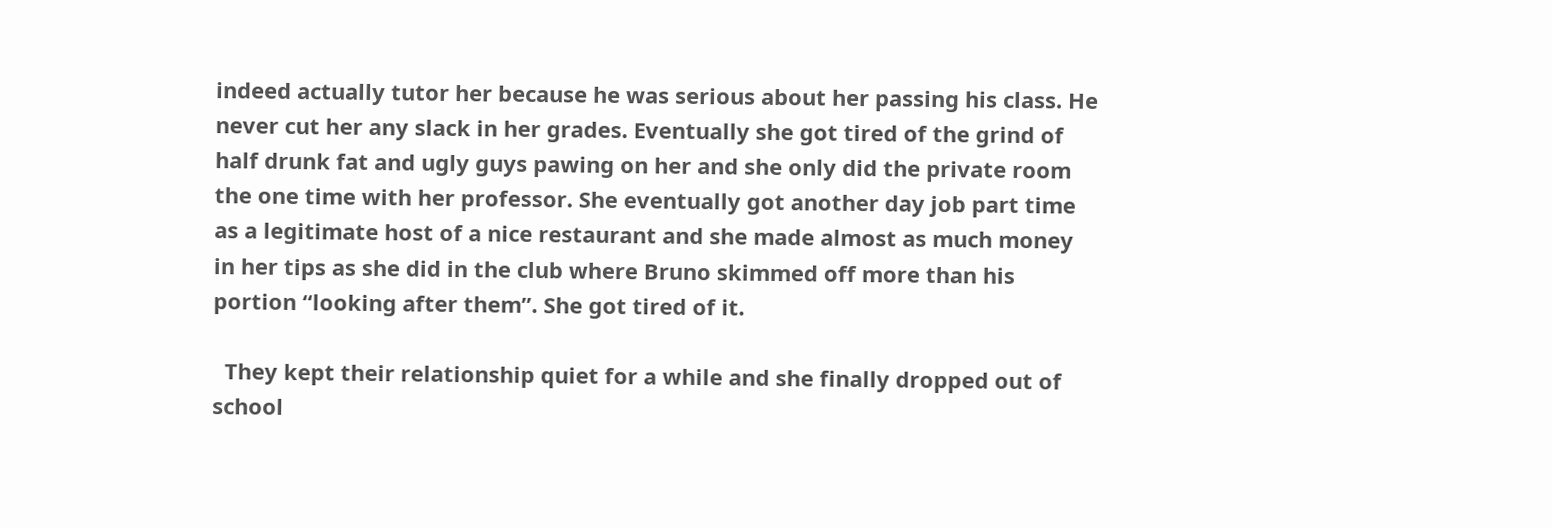indeed actually tutor her because he was serious about her passing his class. He never cut her any slack in her grades. Eventually she got tired of the grind of half drunk fat and ugly guys pawing on her and she only did the private room the one time with her professor. She eventually got another day job part time as a legitimate host of a nice restaurant and she made almost as much money in her tips as she did in the club where Bruno skimmed off more than his portion “looking after them”. She got tired of it.

  They kept their relationship quiet for a while and she finally dropped out of school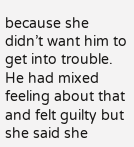because she didn’t want him to get into trouble. He had mixed feeling about that and felt guilty but she said she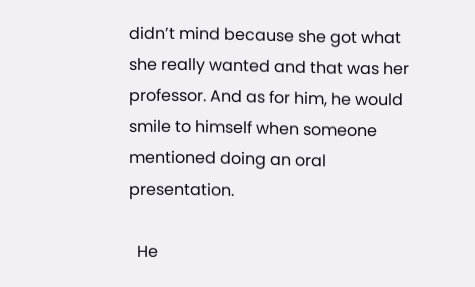didn’t mind because she got what she really wanted and that was her professor. And as for him, he would smile to himself when someone mentioned doing an oral presentation.

  He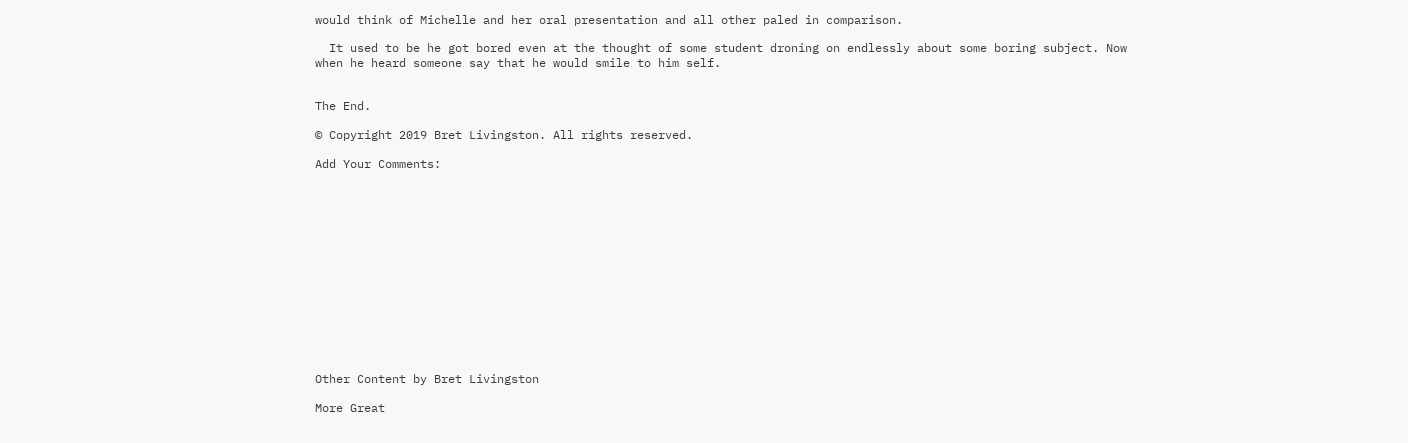would think of Michelle and her oral presentation and all other paled in comparison.

  It used to be he got bored even at the thought of some student droning on endlessly about some boring subject. Now when he heard someone say that he would smile to him self.


The End.

© Copyright 2019 Bret Livingston. All rights reserved.

Add Your Comments:














Other Content by Bret Livingston

More Great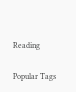Reading

Popular Tags